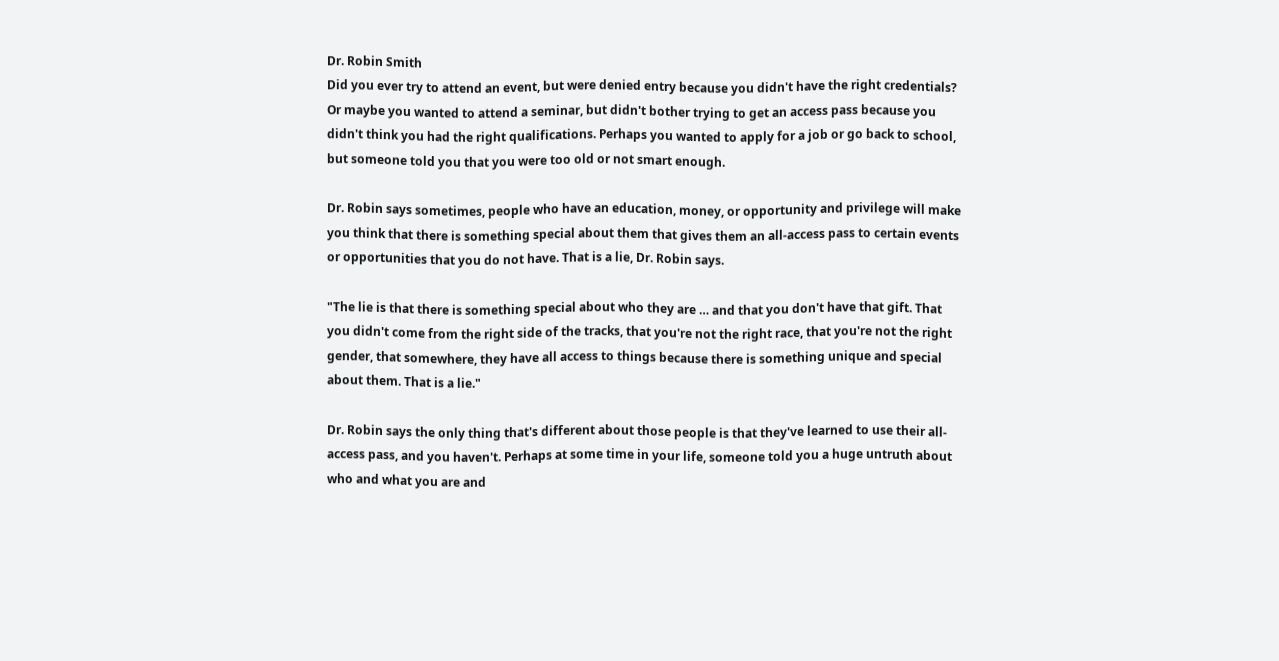Dr. Robin Smith
Did you ever try to attend an event, but were denied entry because you didn't have the right credentials? Or maybe you wanted to attend a seminar, but didn't bother trying to get an access pass because you didn't think you had the right qualifications. Perhaps you wanted to apply for a job or go back to school, but someone told you that you were too old or not smart enough.

Dr. Robin says sometimes, people who have an education, money, or opportunity and privilege will make you think that there is something special about them that gives them an all-access pass to certain events or opportunities that you do not have. That is a lie, Dr. Robin says.

"The lie is that there is something special about who they are … and that you don't have that gift. That you didn't come from the right side of the tracks, that you're not the right race, that you're not the right gender, that somewhere, they have all access to things because there is something unique and special about them. That is a lie."

Dr. Robin says the only thing that's different about those people is that they've learned to use their all-access pass, and you haven't. Perhaps at some time in your life, someone told you a huge untruth about who and what you are and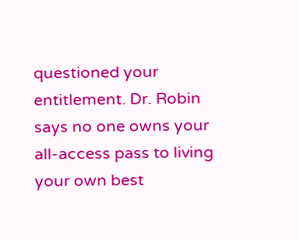questioned your entitlement. Dr. Robin says no one owns your all-access pass to living your own best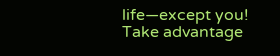life—except you! Take advantage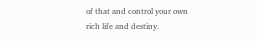of that and control your own rich life and destiny.